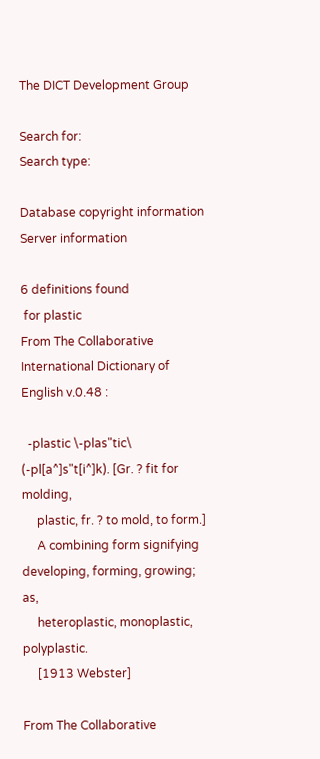The DICT Development Group

Search for:
Search type:

Database copyright information
Server information

6 definitions found
 for plastic
From The Collaborative International Dictionary of English v.0.48 :

  -plastic \-plas"tic\ (-pl[a^]s"t[i^]k). [Gr. ? fit for molding,
     plastic, fr. ? to mold, to form.]
     A combining form signifying developing, forming, growing; as,
     heteroplastic, monoplastic, polyplastic.
     [1913 Webster]

From The Collaborative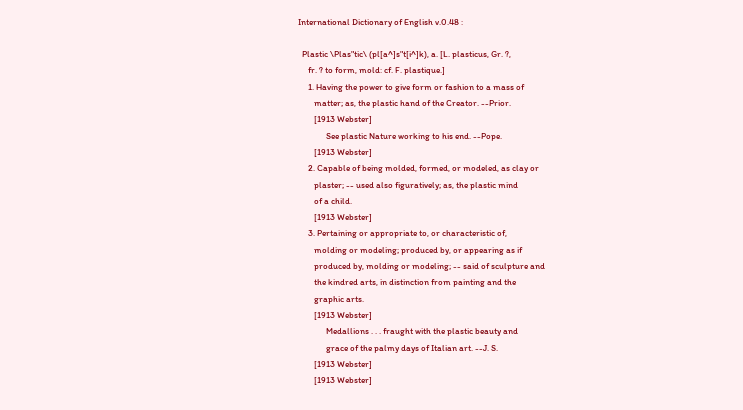International Dictionary of English v.0.48 :

  Plastic \Plas"tic\ (pl[a^]s"t[i^]k), a. [L. plasticus, Gr. ?,
     fr. ? to form, mold: cf. F. plastique.]
     1. Having the power to give form or fashion to a mass of
        matter; as, the plastic hand of the Creator. --Prior.
        [1913 Webster]
              See plastic Nature working to his end. --Pope.
        [1913 Webster]
     2. Capable of being molded, formed, or modeled, as clay or
        plaster; -- used also figuratively; as, the plastic mind
        of a child.
        [1913 Webster]
     3. Pertaining or appropriate to, or characteristic of,
        molding or modeling; produced by, or appearing as if
        produced by, molding or modeling; -- said of sculpture and
        the kindred arts, in distinction from painting and the
        graphic arts.
        [1913 Webster]
              Medallions . . . fraught with the plastic beauty and
              grace of the palmy days of Italian art. --J. S.
        [1913 Webster]
        [1913 Webster]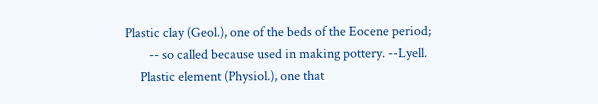Plastic clay (Geol.), one of the beds of the Eocene period;
        -- so called because used in making pottery. --Lyell.
     Plastic element (Physiol.), one that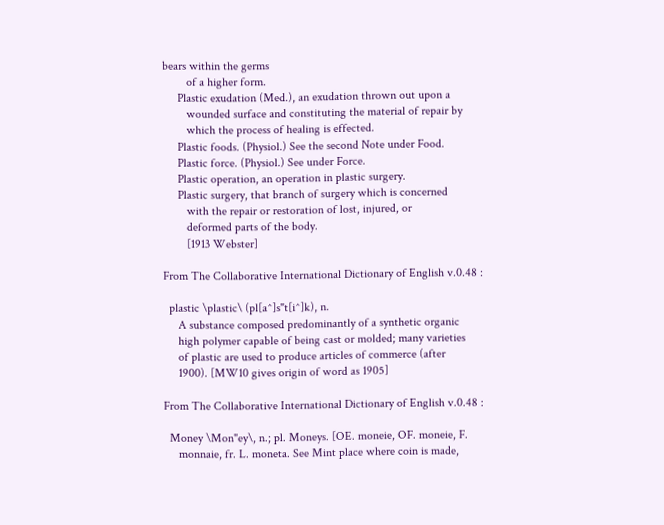bears within the germs
        of a higher form.
     Plastic exudation (Med.), an exudation thrown out upon a
        wounded surface and constituting the material of repair by
        which the process of healing is effected.
     Plastic foods. (Physiol.) See the second Note under Food.
     Plastic force. (Physiol.) See under Force.
     Plastic operation, an operation in plastic surgery.
     Plastic surgery, that branch of surgery which is concerned
        with the repair or restoration of lost, injured, or
        deformed parts of the body.
        [1913 Webster]

From The Collaborative International Dictionary of English v.0.48 :

  plastic \plastic\ (pl[a^]s"t[i^]k), n.
     A substance composed predominantly of a synthetic organic
     high polymer capable of being cast or molded; many varieties
     of plastic are used to produce articles of commerce (after
     1900). [MW10 gives origin of word as 1905]

From The Collaborative International Dictionary of English v.0.48 :

  Money \Mon"ey\, n.; pl. Moneys. [OE. moneie, OF. moneie, F.
     monnaie, fr. L. moneta. See Mint place where coin is made,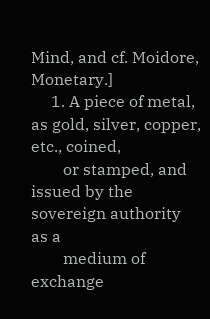Mind, and cf. Moidore, Monetary.]
     1. A piece of metal, as gold, silver, copper, etc., coined,
        or stamped, and issued by the sovereign authority as a
        medium of exchange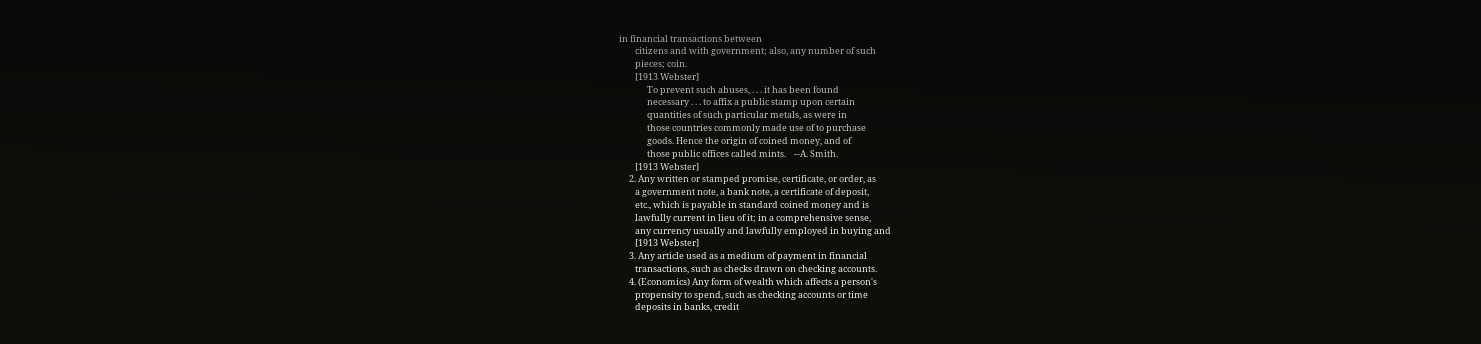in financial transactions between
        citizens and with government; also, any number of such
        pieces; coin.
        [1913 Webster]
              To prevent such abuses, . . . it has been found
              necessary . . . to affix a public stamp upon certain
              quantities of such particular metals, as were in
              those countries commonly made use of to purchase
              goods. Hence the origin of coined money, and of
              those public offices called mints.    --A. Smith.
        [1913 Webster]
     2. Any written or stamped promise, certificate, or order, as
        a government note, a bank note, a certificate of deposit,
        etc., which is payable in standard coined money and is
        lawfully current in lieu of it; in a comprehensive sense,
        any currency usually and lawfully employed in buying and
        [1913 Webster]
     3. Any article used as a medium of payment in financial
        transactions, such as checks drawn on checking accounts.
     4. (Economics) Any form of wealth which affects a person's
        propensity to spend, such as checking accounts or time
        deposits in banks, credit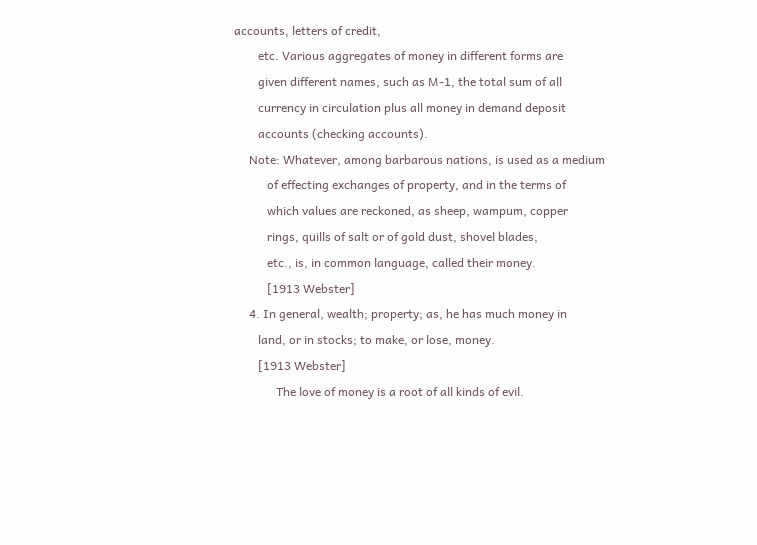accounts, letters of credit,
        etc. Various aggregates of money in different forms are
        given different names, such as M-1, the total sum of all
        currency in circulation plus all money in demand deposit
        accounts (checking accounts).
     Note: Whatever, among barbarous nations, is used as a medium
           of effecting exchanges of property, and in the terms of
           which values are reckoned, as sheep, wampum, copper
           rings, quills of salt or of gold dust, shovel blades,
           etc., is, in common language, called their money.
           [1913 Webster]
     4. In general, wealth; property; as, he has much money in
        land, or in stocks; to make, or lose, money.
        [1913 Webster]
              The love of money is a root of all kinds of evil.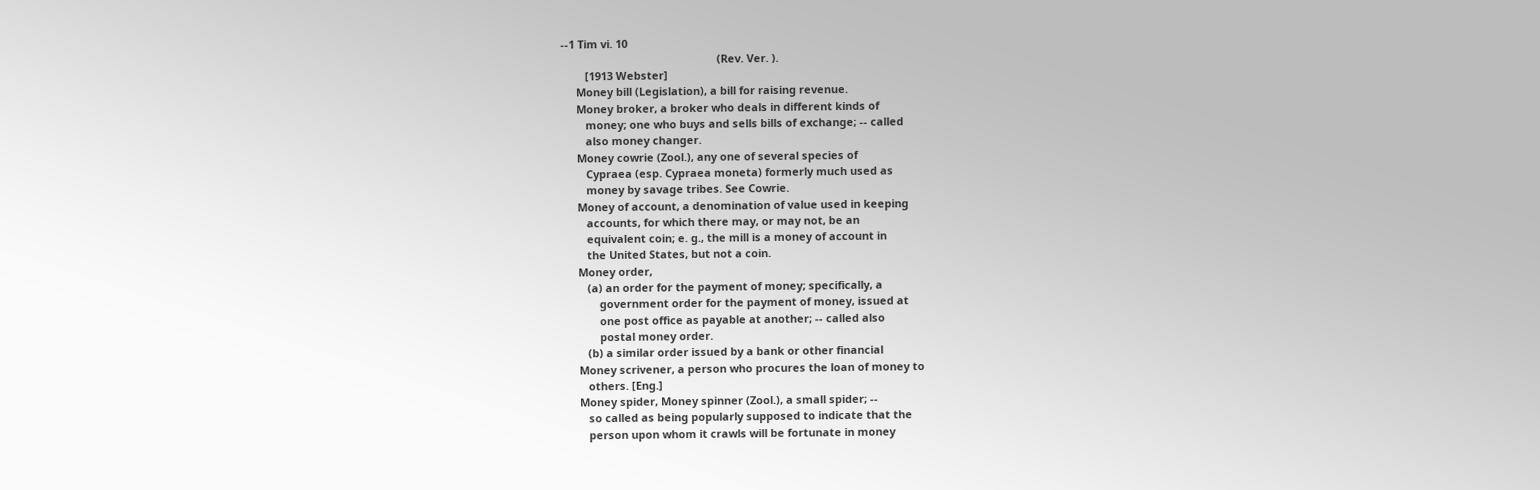--1 Tim vi. 10
                                                    (Rev. Ver. ).
        [1913 Webster]
     Money bill (Legislation), a bill for raising revenue.
     Money broker, a broker who deals in different kinds of
        money; one who buys and sells bills of exchange; -- called
        also money changer.
     Money cowrie (Zool.), any one of several species of
        Cypraea (esp. Cypraea moneta) formerly much used as
        money by savage tribes. See Cowrie.
     Money of account, a denomination of value used in keeping
        accounts, for which there may, or may not, be an
        equivalent coin; e. g., the mill is a money of account in
        the United States, but not a coin.
     Money order,
        (a) an order for the payment of money; specifically, a
            government order for the payment of money, issued at
            one post office as payable at another; -- called also
            postal money order.
        (b) a similar order issued by a bank or other financial
     Money scrivener, a person who procures the loan of money to
        others. [Eng.]
     Money spider, Money spinner (Zool.), a small spider; --
        so called as being popularly supposed to indicate that the
        person upon whom it crawls will be fortunate in money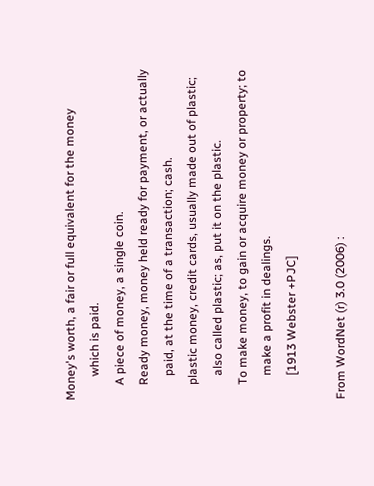Money's worth, a fair or full equivalent for the money
        which is paid.
     A piece of money, a single coin.
     Ready money, money held ready for payment, or actually
        paid, at the time of a transaction; cash.
     plastic money, credit cards, usually made out of plastic;
        also called plastic; as, put it on the plastic.
     To make money, to gain or acquire money or property; to
        make a profit in dealings.
        [1913 Webster +PJC]

From WordNet (r) 3.0 (2006) :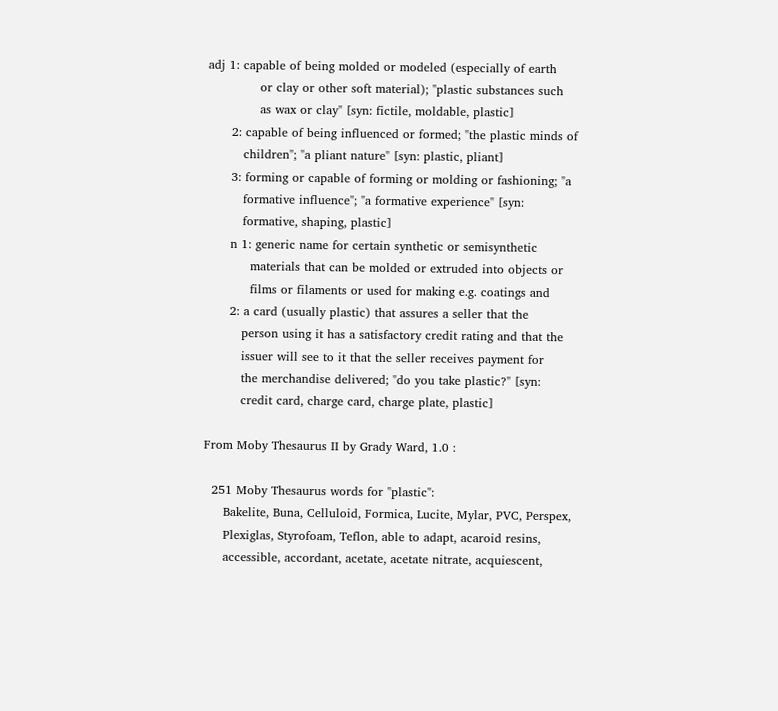adj 1: capable of being molded or modeled (especially of earth
             or clay or other soft material); "plastic substances such
             as wax or clay" [syn: fictile, moldable, plastic]
      2: capable of being influenced or formed; "the plastic minds of
         children"; "a pliant nature" [syn: plastic, pliant]
      3: forming or capable of forming or molding or fashioning; "a
         formative influence"; "a formative experience" [syn:
         formative, shaping, plastic]
      n 1: generic name for certain synthetic or semisynthetic
           materials that can be molded or extruded into objects or
           films or filaments or used for making e.g. coatings and
      2: a card (usually plastic) that assures a seller that the
         person using it has a satisfactory credit rating and that the
         issuer will see to it that the seller receives payment for
         the merchandise delivered; "do you take plastic?" [syn:
         credit card, charge card, charge plate, plastic]

From Moby Thesaurus II by Grady Ward, 1.0 :

  251 Moby Thesaurus words for "plastic":
     Bakelite, Buna, Celluloid, Formica, Lucite, Mylar, PVC, Perspex,
     Plexiglas, Styrofoam, Teflon, able to adapt, acaroid resins,
     accessible, accordant, acetate, acetate nitrate, acquiescent,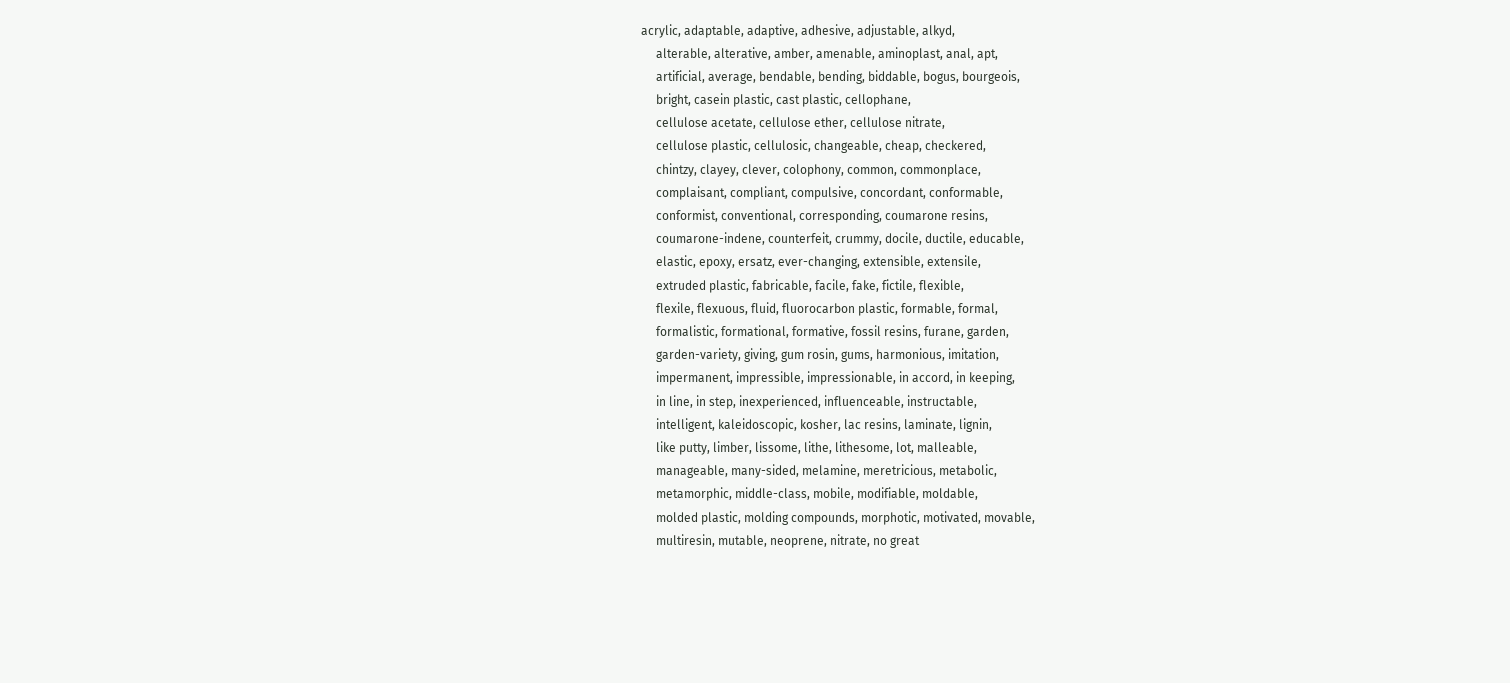acrylic, adaptable, adaptive, adhesive, adjustable, alkyd,
     alterable, alterative, amber, amenable, aminoplast, anal, apt,
     artificial, average, bendable, bending, biddable, bogus, bourgeois,
     bright, casein plastic, cast plastic, cellophane,
     cellulose acetate, cellulose ether, cellulose nitrate,
     cellulose plastic, cellulosic, changeable, cheap, checkered,
     chintzy, clayey, clever, colophony, common, commonplace,
     complaisant, compliant, compulsive, concordant, conformable,
     conformist, conventional, corresponding, coumarone resins,
     coumarone-indene, counterfeit, crummy, docile, ductile, educable,
     elastic, epoxy, ersatz, ever-changing, extensible, extensile,
     extruded plastic, fabricable, facile, fake, fictile, flexible,
     flexile, flexuous, fluid, fluorocarbon plastic, formable, formal,
     formalistic, formational, formative, fossil resins, furane, garden,
     garden-variety, giving, gum rosin, gums, harmonious, imitation,
     impermanent, impressible, impressionable, in accord, in keeping,
     in line, in step, inexperienced, influenceable, instructable,
     intelligent, kaleidoscopic, kosher, lac resins, laminate, lignin,
     like putty, limber, lissome, lithe, lithesome, lot, malleable,
     manageable, many-sided, melamine, meretricious, metabolic,
     metamorphic, middle-class, mobile, modifiable, moldable,
     molded plastic, molding compounds, morphotic, motivated, movable,
     multiresin, mutable, neoprene, nitrate, no great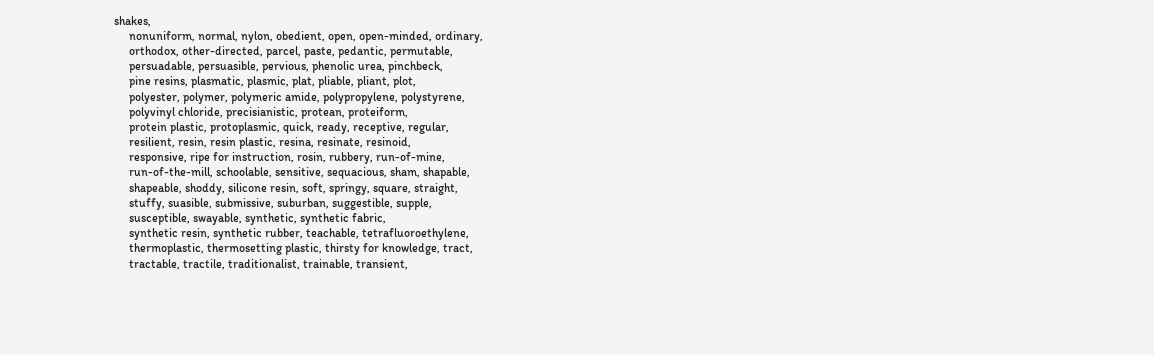shakes,
     nonuniform, normal, nylon, obedient, open, open-minded, ordinary,
     orthodox, other-directed, parcel, paste, pedantic, permutable,
     persuadable, persuasible, pervious, phenolic urea, pinchbeck,
     pine resins, plasmatic, plasmic, plat, pliable, pliant, plot,
     polyester, polymer, polymeric amide, polypropylene, polystyrene,
     polyvinyl chloride, precisianistic, protean, proteiform,
     protein plastic, protoplasmic, quick, ready, receptive, regular,
     resilient, resin, resin plastic, resina, resinate, resinoid,
     responsive, ripe for instruction, rosin, rubbery, run-of-mine,
     run-of-the-mill, schoolable, sensitive, sequacious, sham, shapable,
     shapeable, shoddy, silicone resin, soft, springy, square, straight,
     stuffy, suasible, submissive, suburban, suggestible, supple,
     susceptible, swayable, synthetic, synthetic fabric,
     synthetic resin, synthetic rubber, teachable, tetrafluoroethylene,
     thermoplastic, thermosetting plastic, thirsty for knowledge, tract,
     tractable, tractile, traditionalist, trainable, transient,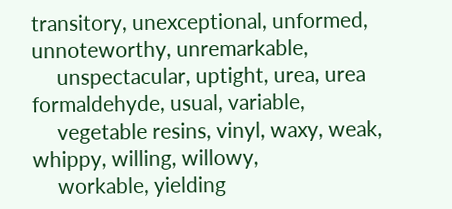transitory, unexceptional, unformed, unnoteworthy, unremarkable,
     unspectacular, uptight, urea, urea formaldehyde, usual, variable,
     vegetable resins, vinyl, waxy, weak, whippy, willing, willowy,
     workable, yielding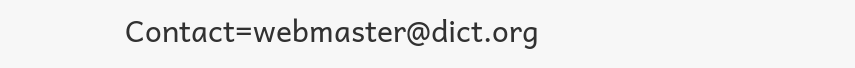Contact=webmaster@dict.org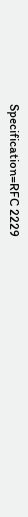Specification=RFC 2229